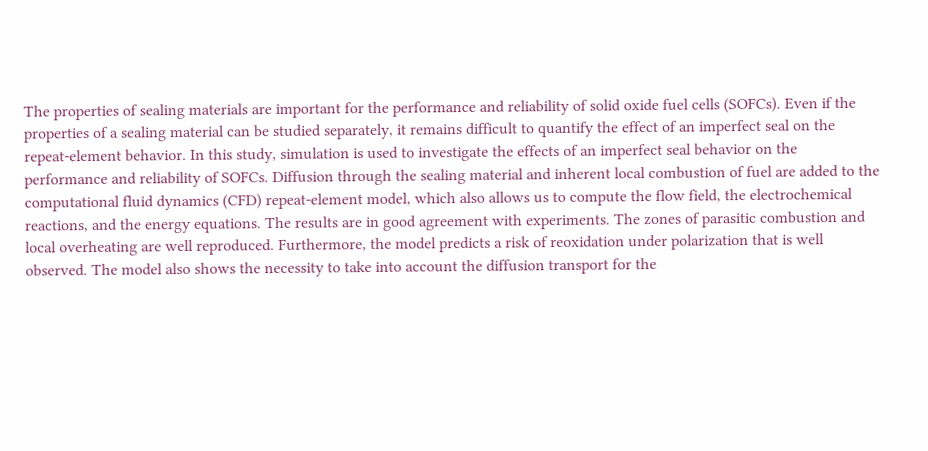The properties of sealing materials are important for the performance and reliability of solid oxide fuel cells (SOFCs). Even if the properties of a sealing material can be studied separately, it remains difficult to quantify the effect of an imperfect seal on the repeat-element behavior. In this study, simulation is used to investigate the effects of an imperfect seal behavior on the performance and reliability of SOFCs. Diffusion through the sealing material and inherent local combustion of fuel are added to the computational fluid dynamics (CFD) repeat-element model, which also allows us to compute the flow field, the electrochemical reactions, and the energy equations. The results are in good agreement with experiments. The zones of parasitic combustion and local overheating are well reproduced. Furthermore, the model predicts a risk of reoxidation under polarization that is well observed. The model also shows the necessity to take into account the diffusion transport for the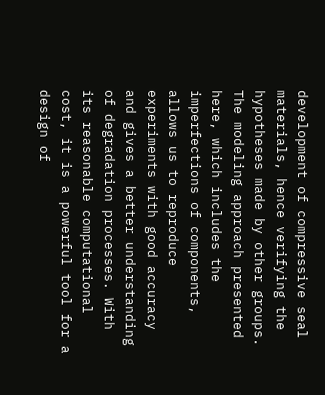development of compressive seal materials, hence verifying the hypotheses made by other groups. The modeling approach presented here, which includes the imperfections of components, allows us to reproduce experiments with good accuracy and gives a better understanding of degradation processes. With its reasonable computational cost, it is a powerful tool for a design of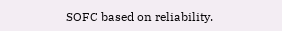SOFC based on reliability.